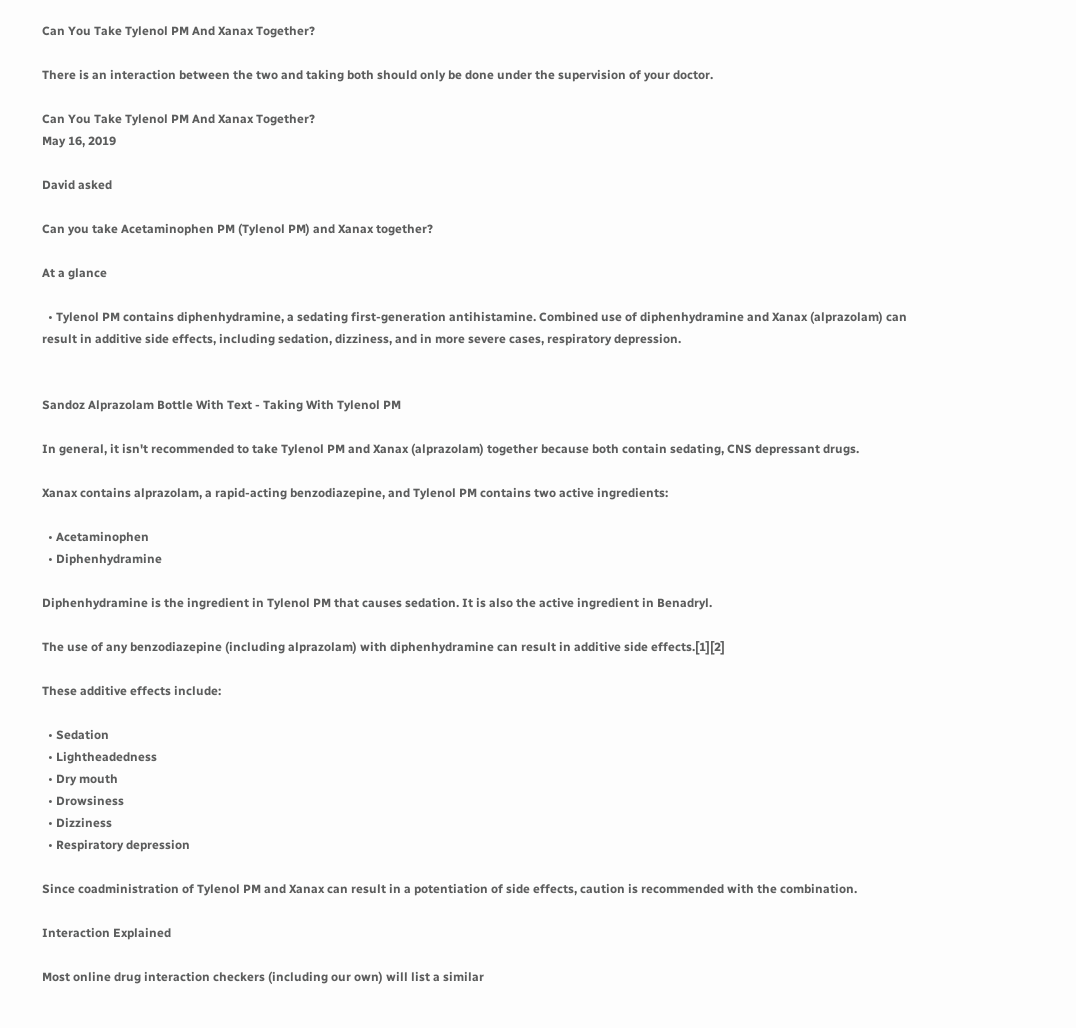Can You Take Tylenol PM And Xanax Together?

There is an interaction between the two and taking both should only be done under the supervision of your doctor.

Can You Take Tylenol PM And Xanax Together?
May 16, 2019

David asked

Can you take Acetaminophen PM (Tylenol PM) and Xanax together?

At a glance

  • Tylenol PM contains diphenhydramine, a sedating first-generation antihistamine. Combined use of diphenhydramine and Xanax (alprazolam) can result in additive side effects, including sedation, dizziness, and in more severe cases, respiratory depression.


Sandoz Alprazolam Bottle With Text - Taking With Tylenol PM

In general, it isn't recommended to take Tylenol PM and Xanax (alprazolam) together because both contain sedating, CNS depressant drugs.

Xanax contains alprazolam, a rapid-acting benzodiazepine, and Tylenol PM contains two active ingredients:

  • Acetaminophen
  • Diphenhydramine

Diphenhydramine is the ingredient in Tylenol PM that causes sedation. It is also the active ingredient in Benadryl.

The use of any benzodiazepine (including alprazolam) with diphenhydramine can result in additive side effects.[1][2]

These additive effects include:

  • Sedation
  • Lightheadedness
  • Dry mouth
  • Drowsiness
  • Dizziness
  • Respiratory depression

Since coadministration of Tylenol PM and Xanax can result in a potentiation of side effects, caution is recommended with the combination.

Interaction Explained

Most online drug interaction checkers (including our own) will list a similar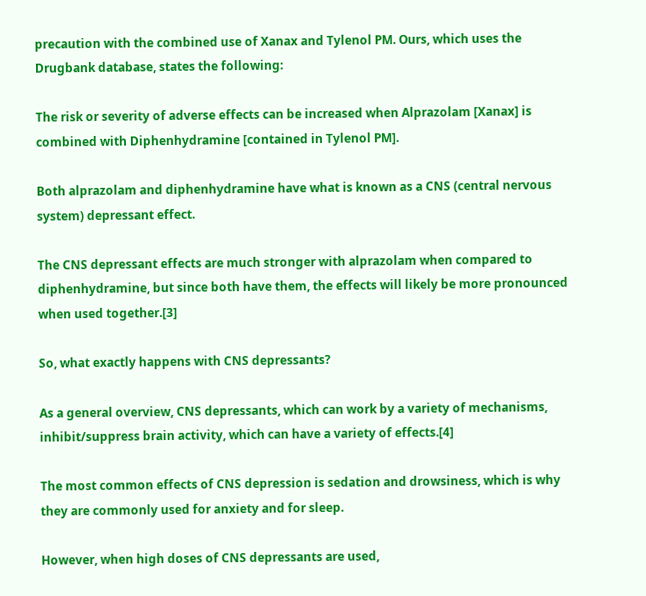precaution with the combined use of Xanax and Tylenol PM. Ours, which uses the Drugbank database, states the following:

The risk or severity of adverse effects can be increased when Alprazolam [Xanax] is combined with Diphenhydramine [contained in Tylenol PM].

Both alprazolam and diphenhydramine have what is known as a CNS (central nervous system) depressant effect.

The CNS depressant effects are much stronger with alprazolam when compared to diphenhydramine, but since both have them, the effects will likely be more pronounced when used together.[3]

So, what exactly happens with CNS depressants?

As a general overview, CNS depressants, which can work by a variety of mechanisms, inhibit/suppress brain activity, which can have a variety of effects.[4]

The most common effects of CNS depression is sedation and drowsiness, which is why they are commonly used for anxiety and for sleep.

However, when high doses of CNS depressants are used,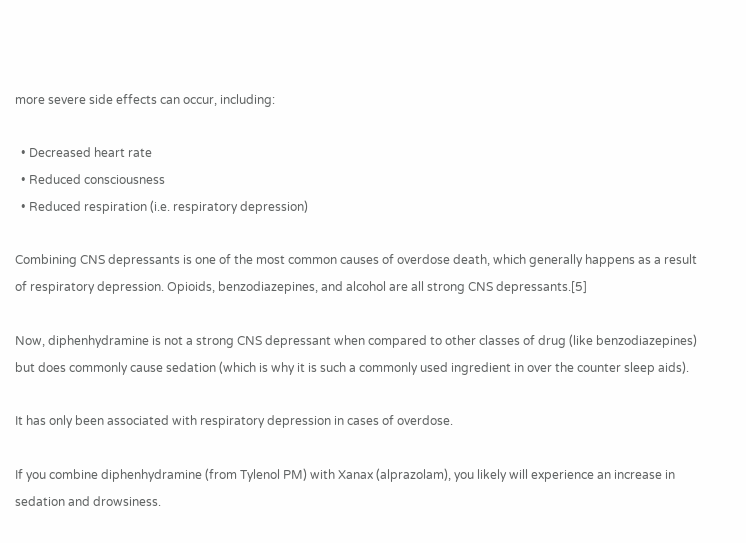more severe side effects can occur, including:

  • Decreased heart rate
  • Reduced consciousness
  • Reduced respiration (i.e. respiratory depression)

Combining CNS depressants is one of the most common causes of overdose death, which generally happens as a result of respiratory depression. Opioids, benzodiazepines, and alcohol are all strong CNS depressants.[5]

Now, diphenhydramine is not a strong CNS depressant when compared to other classes of drug (like benzodiazepines) but does commonly cause sedation (which is why it is such a commonly used ingredient in over the counter sleep aids).

It has only been associated with respiratory depression in cases of overdose.

If you combine diphenhydramine (from Tylenol PM) with Xanax (alprazolam), you likely will experience an increase in sedation and drowsiness.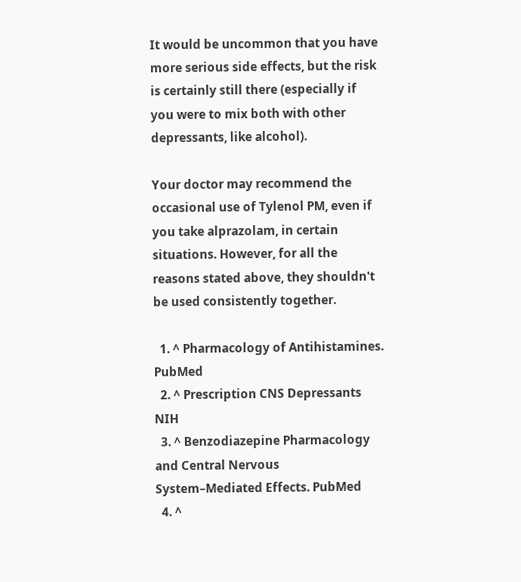It would be uncommon that you have more serious side effects, but the risk is certainly still there (especially if you were to mix both with other depressants, like alcohol).

Your doctor may recommend the occasional use of Tylenol PM, even if you take alprazolam, in certain situations. However, for all the reasons stated above, they shouldn't be used consistently together.

  1. ^ Pharmacology of Antihistamines. PubMed
  2. ^ Prescription CNS Depressants NIH
  3. ^ Benzodiazepine Pharmacology and Central Nervous System–Mediated Effects. PubMed
  4. ^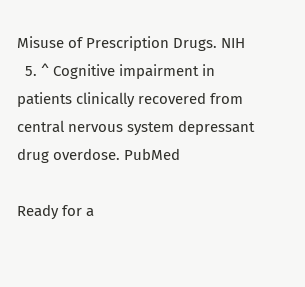Misuse of Prescription Drugs. NIH
  5. ^ Cognitive impairment in patients clinically recovered from central nervous system depressant drug overdose. PubMed

Ready for a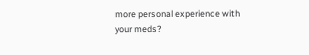more personal experience with your meds?